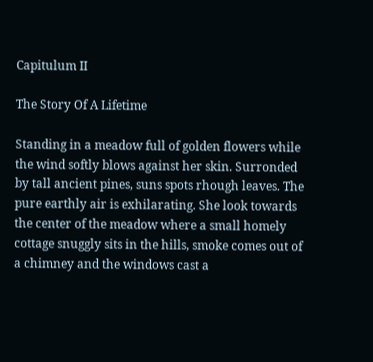Capitulum II

The Story Of A Lifetime

Standing in a meadow full of golden flowers while the wind softly blows against her skin. Surronded by tall ancient pines, suns spots rhough leaves. The pure earthly air is exhilarating. She look towards the center of the meadow where a small homely cottage snuggly sits in the hills, smoke comes out of a chimney and the windows cast a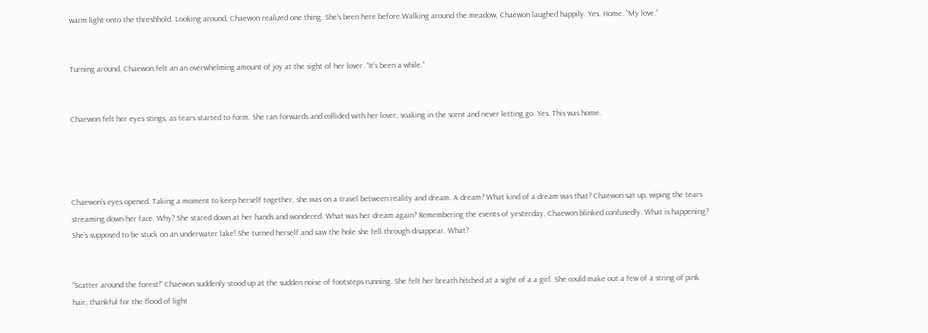warm light onto the threshhold. Looking around, Chaewon realized one thing. She's been here before.Walking around the meadow, Chaewon laughed happily. Yes. Home. “My love.”


Turning around, Chaewon felt an an overwhelming amount of joy at the sight of her lover. “It’s been a while.”


Chaewon felt her eyes stings, as tears started to form. She ran forwards and collided with her lover, soaking in the scent and never letting go. Yes. This was home.




Chaewon's eyes opened. Taking a moment to keep herself together, she was on a travel between reality and dream. A dream? What kind of a dream was that? Chaewon sat up, wiping the tears streaming down her face. Why? She stared down at her hands and wondered. What was her dream again? Remembering the events of yesterday, Chaewon blinked confusedly. What is happening? She’s supposed to be stuck on an underwater lake! She turned herself and saw the hole she fell through disappear. What?


“Scatter around the forest!” Chaewon suddenly stood up at the sudden noise of footsteps running. She felt her breath hitched at a sight of a a girl. She could make out a few of a string of pink hair, thankful for the flood of light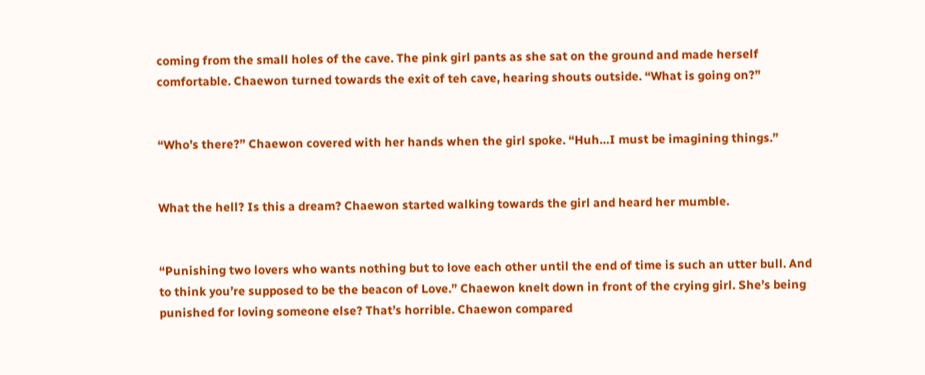coming from the small holes of the cave. The pink girl pants as she sat on the ground and made herself comfortable. Chaewon turned towards the exit of teh cave, hearing shouts outside. “What is going on?”


“Who’s there?” Chaewon covered with her hands when the girl spoke. “Huh…I must be imagining things.”


What the hell? Is this a dream? Chaewon started walking towards the girl and heard her mumble.


“Punishing two lovers who wants nothing but to love each other until the end of time is such an utter bull. And to think you’re supposed to be the beacon of Love.” Chaewon knelt down in front of the crying girl. She’s being punished for loving someone else? That’s horrible. Chaewon compared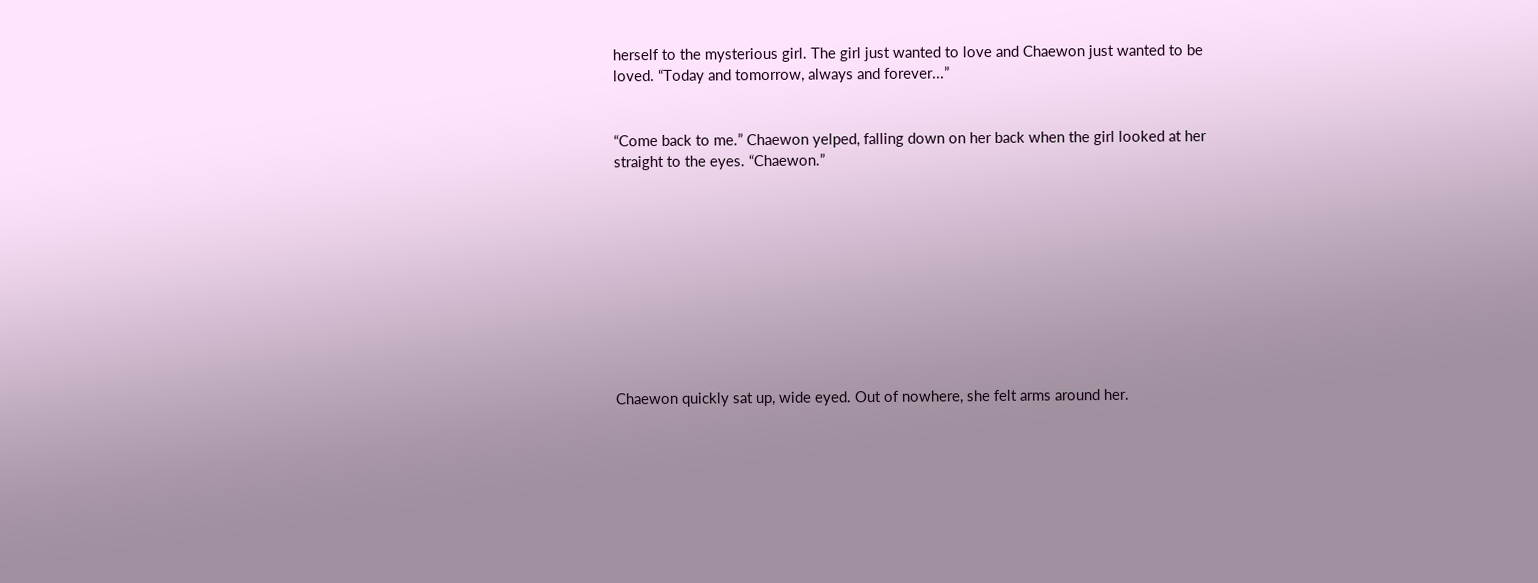herself to the mysterious girl. The girl just wanted to love and Chaewon just wanted to be loved. “Today and tomorrow, always and forever...”


“Come back to me.” Chaewon yelped, falling down on her back when the girl looked at her straight to the eyes. “Chaewon.”










Chaewon quickly sat up, wide eyed. Out of nowhere, she felt arms around her.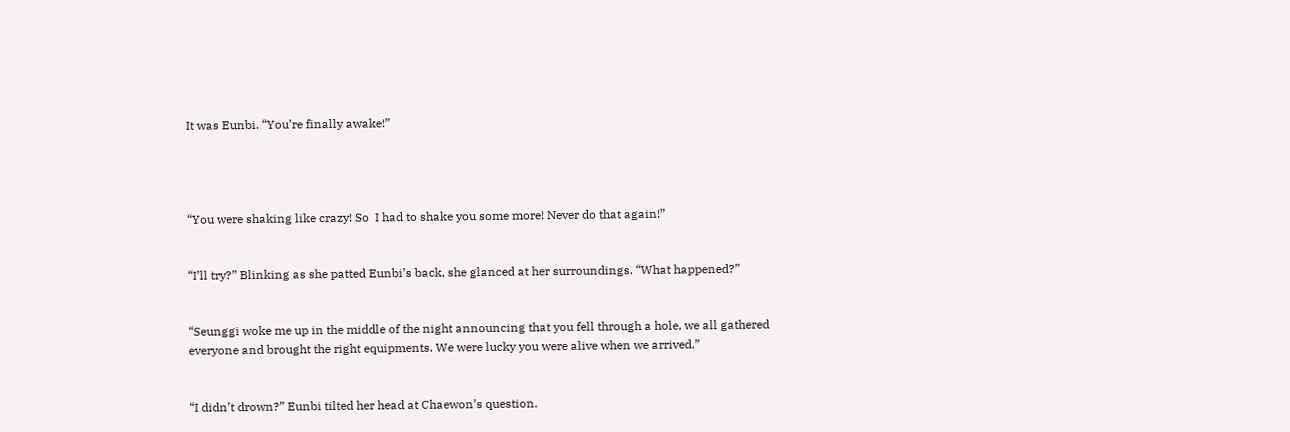It was Eunbi. “You’re finally awake!”




“You were shaking like crazy! So  I had to shake you some more! Never do that again!”


“I’ll try?” Blinking as she patted Eunbi’s back, she glanced at her surroundings. “What happened?”


“Seunggi woke me up in the middle of the night announcing that you fell through a hole, we all gathered everyone and brought the right equipments. We were lucky you were alive when we arrived.”


“I didn’t drown?” Eunbi tilted her head at Chaewon’s question.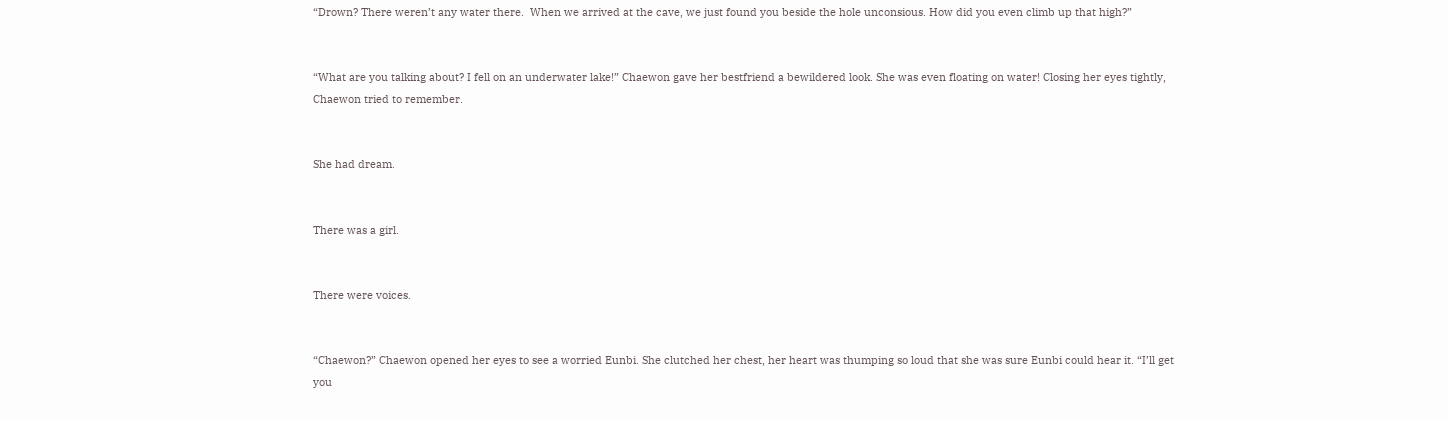“Drown? There weren’t any water there.  When we arrived at the cave, we just found you beside the hole unconsious. How did you even climb up that high?”


“What are you talking about? I fell on an underwater lake!” Chaewon gave her bestfriend a bewildered look. She was even floating on water! Closing her eyes tightly, Chaewon tried to remember.


She had dream.


There was a girl.


There were voices.


“Chaewon?” Chaewon opened her eyes to see a worried Eunbi. She clutched her chest, her heart was thumping so loud that she was sure Eunbi could hear it. “I’ll get you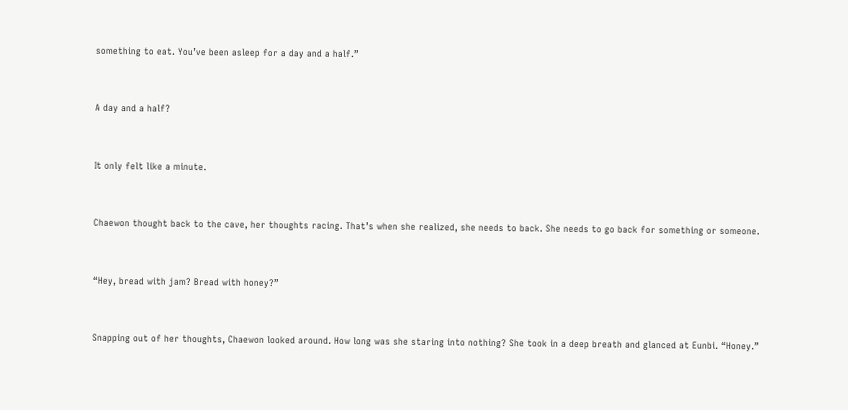something to eat. You’ve been asleep for a day and a half.”


A day and a half?


It only felt like a minute.


Chaewon thought back to the cave, her thoughts racing. That’s when she realized, she needs to back. She needs to go back for something or someone.


“Hey, bread with jam? Bread with honey?”


Snapping out of her thoughts, Chaewon looked around. How long was she staring into nothing? She took in a deep breath and glanced at Eunbi. “Honey.”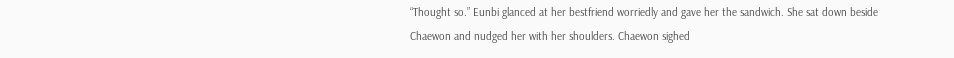“Thought so.” Eunbi glanced at her bestfriend worriedly and gave her the sandwich. She sat down beside Chaewon and nudged her with her shoulders. Chaewon sighed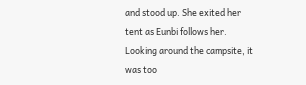and stood up. She exited her tent as Eunbi follows her. Looking around the campsite, it was too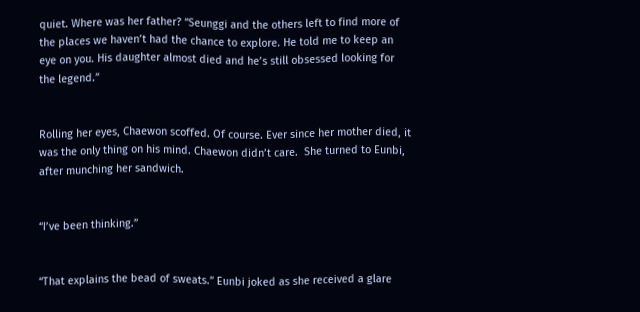quiet. Where was her father? “Seunggi and the others left to find more of the places we haven’t had the chance to explore. He told me to keep an eye on you. His daughter almost died and he’s still obsessed looking for the legend.”


Rolling her eyes, Chaewon scoffed. Of course. Ever since her mother died, it was the only thing on his mind. Chaewon didn’t care.  She turned to Eunbi, after munching her sandwich.


“I’ve been thinking.”


“That explains the bead of sweats.” Eunbi joked as she received a glare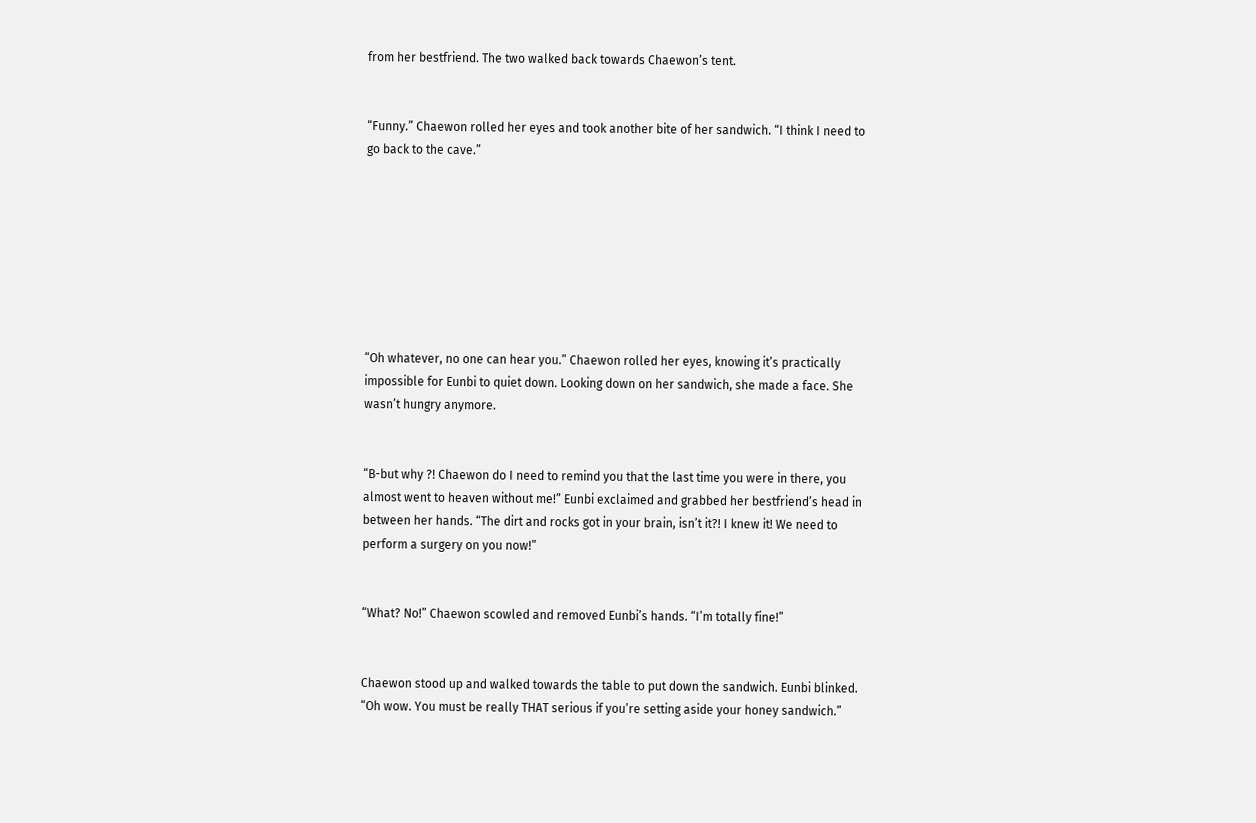from her bestfriend. The two walked back towards Chaewon’s tent.


“Funny.” Chaewon rolled her eyes and took another bite of her sandwich. “I think I need to go back to the cave.”








“Oh whatever, no one can hear you.” Chaewon rolled her eyes, knowing it’s practically impossible for Eunbi to quiet down. Looking down on her sandwich, she made a face. She wasn’t hungry anymore.


“B-but why ?! Chaewon do I need to remind you that the last time you were in there, you almost went to heaven without me!” Eunbi exclaimed and grabbed her bestfriend’s head in between her hands. “The dirt and rocks got in your brain, isn’t it?! I knew it! We need to perform a surgery on you now!”


“What? No!” Chaewon scowled and removed Eunbi’s hands. “I’m totally fine!”


Chaewon stood up and walked towards the table to put down the sandwich. Eunbi blinked. “Oh wow. You must be really THAT serious if you’re setting aside your honey sandwich.”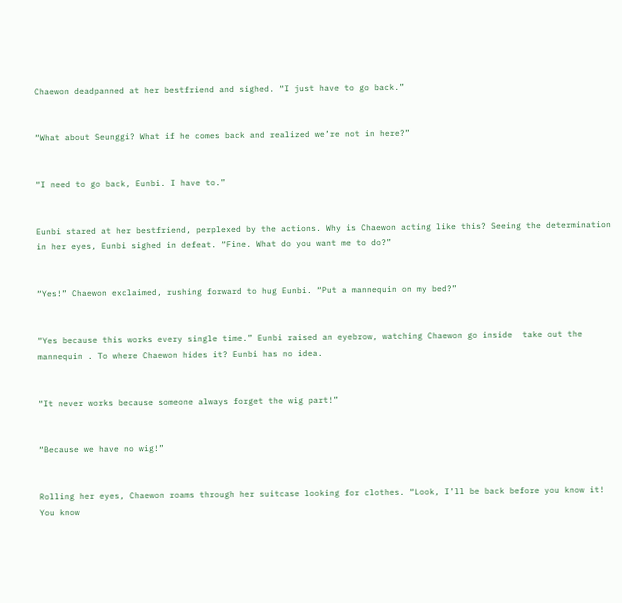Chaewon deadpanned at her bestfriend and sighed. “I just have to go back.”


“What about Seunggi? What if he comes back and realized we’re not in here?”


“I need to go back, Eunbi. I have to.”


Eunbi stared at her bestfriend, perplexed by the actions. Why is Chaewon acting like this? Seeing the determination in her eyes, Eunbi sighed in defeat. “Fine. What do you want me to do?”


“Yes!” Chaewon exclaimed, rushing forward to hug Eunbi. “Put a mannequin on my bed?”


“Yes because this works every single time.” Eunbi raised an eyebrow, watching Chaewon go inside  take out the mannequin . To where Chaewon hides it? Eunbi has no idea.


“It never works because someone always forget the wig part!”


“Because we have no wig!”


Rolling her eyes, Chaewon roams through her suitcase looking for clothes. “Look, I’ll be back before you know it! You know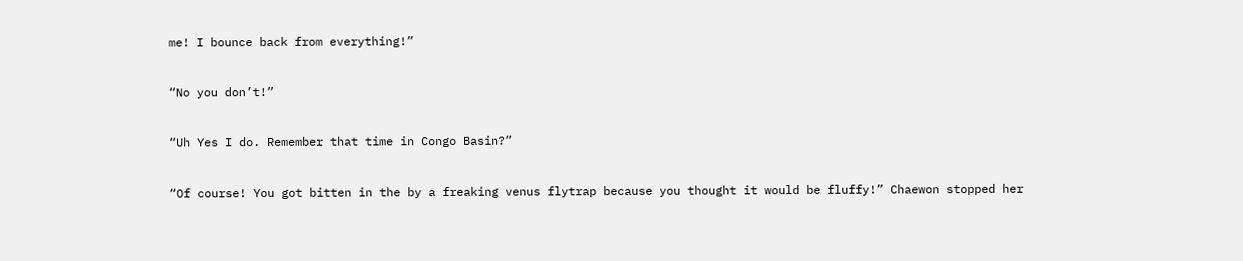me! I bounce back from everything!”


“No you don’t!”


“Uh Yes I do. Remember that time in Congo Basin?”


“Of course! You got bitten in the by a freaking venus flytrap because you thought it would be fluffy!” Chaewon stopped her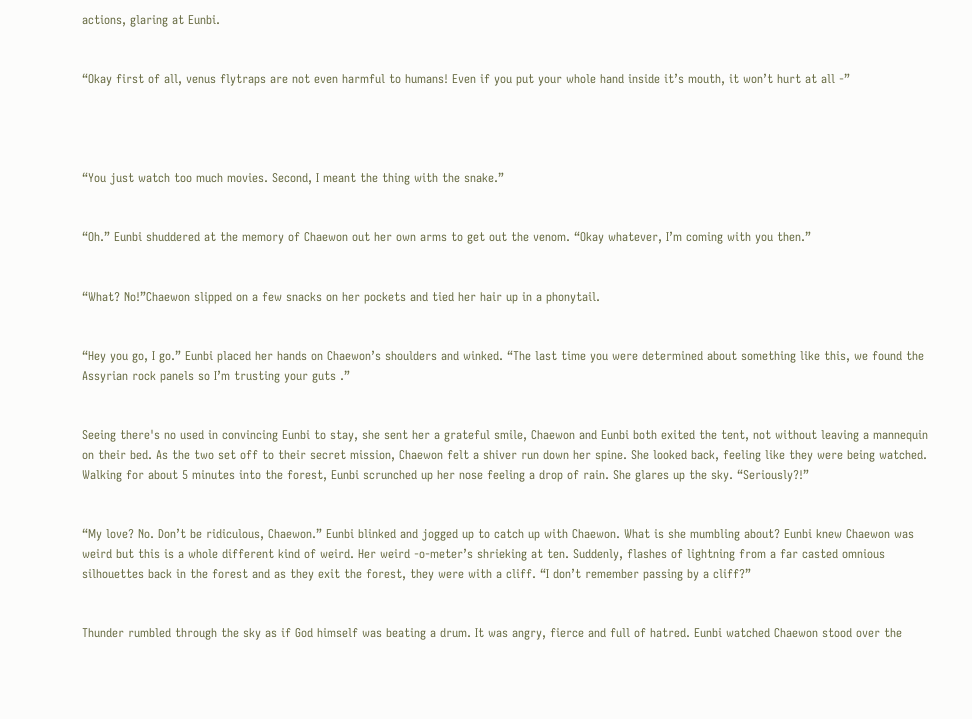actions, glaring at Eunbi.


“Okay first of all, venus flytraps are not even harmful to humans! Even if you put your whole hand inside it’s mouth, it won’t hurt at all -”




“You just watch too much movies. Second, I meant the thing with the snake.”


“Oh.” Eunbi shuddered at the memory of Chaewon out her own arms to get out the venom. “Okay whatever, I’m coming with you then.”


“What? No!”Chaewon slipped on a few snacks on her pockets and tied her hair up in a phonytail.


“Hey you go, I go.” Eunbi placed her hands on Chaewon’s shoulders and winked. “The last time you were determined about something like this, we found the Assyrian rock panels so I’m trusting your guts .”


Seeing there's no used in convincing Eunbi to stay, she sent her a grateful smile, Chaewon and Eunbi both exited the tent, not without leaving a mannequin on their bed. As the two set off to their secret mission, Chaewon felt a shiver run down her spine. She looked back, feeling like they were being watched. Walking for about 5 minutes into the forest, Eunbi scrunched up her nose feeling a drop of rain. She glares up the sky. “Seriously?!”


“My love? No. Don’t be ridiculous, Chaewon.” Eunbi blinked and jogged up to catch up with Chaewon. What is she mumbling about? Eunbi knew Chaewon was weird but this is a whole different kind of weird. Her weird -o-meter’s shrieking at ten. Suddenly, flashes of lightning from a far casted omnious silhouettes back in the forest and as they exit the forest, they were with a cliff. “I don’t remember passing by a cliff?”


Thunder rumbled through the sky as if God himself was beating a drum. It was angry, fierce and full of hatred. Eunbi watched Chaewon stood over the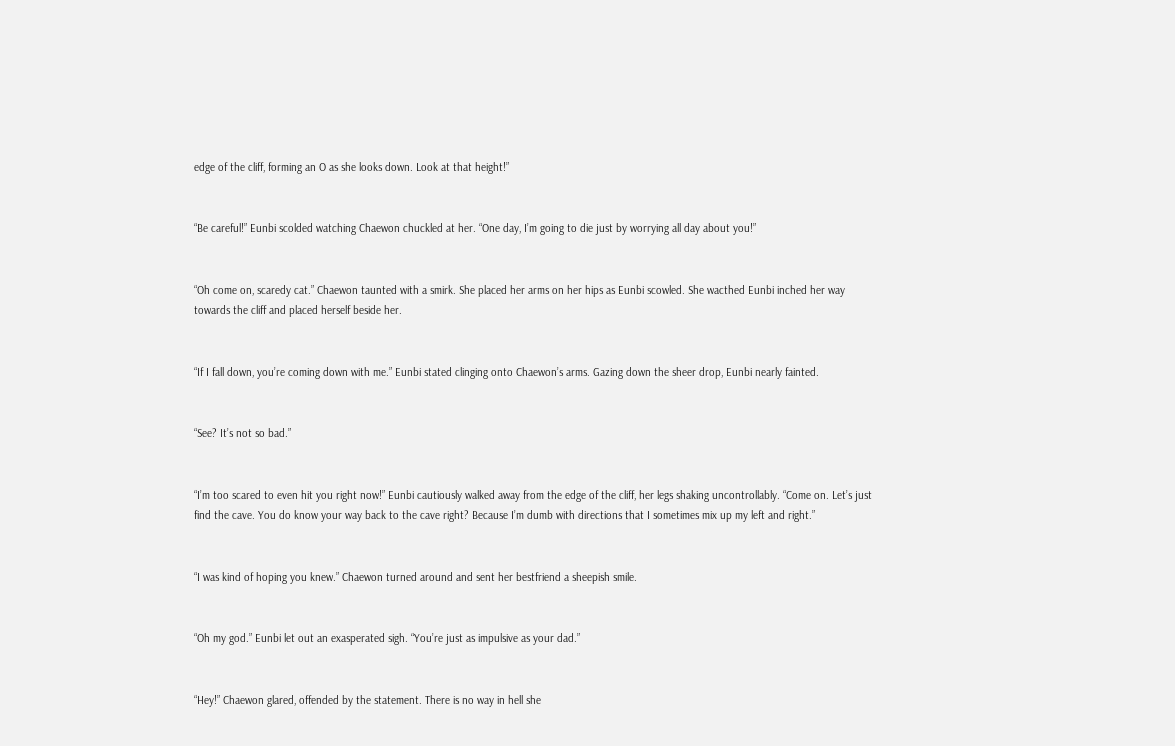edge of the cliff, forming an O as she looks down. Look at that height!”


“Be careful!” Eunbi scolded watching Chaewon chuckled at her. “One day, I’m going to die just by worrying all day about you!”


“Oh come on, scaredy cat.” Chaewon taunted with a smirk. She placed her arms on her hips as Eunbi scowled. She wacthed Eunbi inched her way towards the cliff and placed herself beside her.


“If I fall down, you’re coming down with me.” Eunbi stated clinging onto Chaewon’s arms. Gazing down the sheer drop, Eunbi nearly fainted.


“See? It’s not so bad.”


“I’m too scared to even hit you right now!” Eunbi cautiously walked away from the edge of the cliff, her legs shaking uncontrollably. “Come on. Let’s just find the cave. You do know your way back to the cave right? Because I’m dumb with directions that I sometimes mix up my left and right.”


“I was kind of hoping you knew.” Chaewon turned around and sent her bestfriend a sheepish smile.


“Oh my god.” Eunbi let out an exasperated sigh. “You’re just as impulsive as your dad.”


“Hey!” Chaewon glared, offended by the statement. There is no way in hell she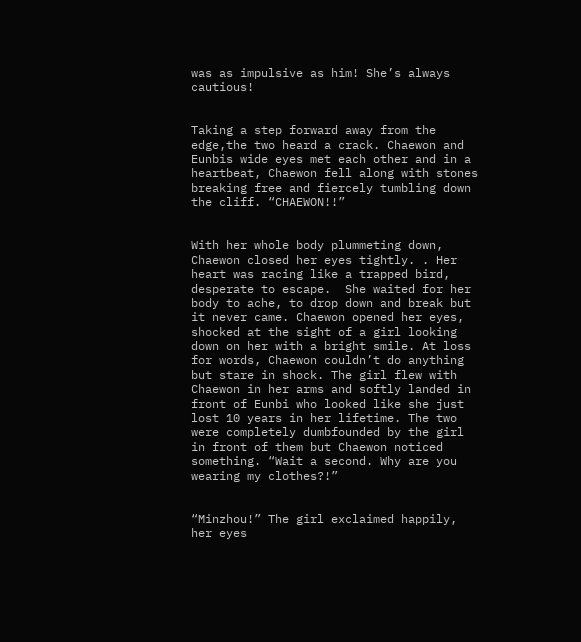was as impulsive as him! She’s always cautious!


Taking a step forward away from the edge,the two heard a crack. Chaewon and Eunbis wide eyes met each other and in a heartbeat, Chaewon fell along with stones breaking free and fiercely tumbling down the cliff. “CHAEWON!!”


With her whole body plummeting down,  Chaewon closed her eyes tightly. . Her heart was racing like a trapped bird, desperate to escape.  She waited for her body to ache, to drop down and break but it never came. Chaewon opened her eyes, shocked at the sight of a girl looking down on her with a bright smile. At loss for words, Chaewon couldn’t do anything but stare in shock. The girl flew with Chaewon in her arms and softly landed in front of Eunbi who looked like she just lost 10 years in her lifetime. The two were completely dumbfounded by the girl in front of them but Chaewon noticed something. “Wait a second. Why are you wearing my clothes?!”


“Minzhou!” The girl exclaimed happily, her eyes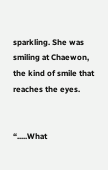sparkling. She was smiling at Chaewon, the kind of smile that reaches the eyes.


“.....What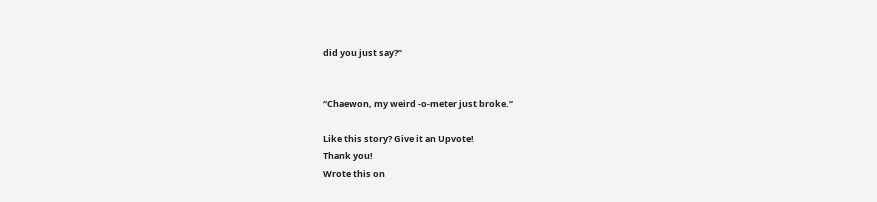did you just say?”


“Chaewon, my weird -o-meter just broke.”

Like this story? Give it an Upvote!
Thank you!
Wrote this on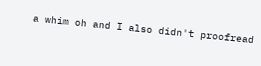a whim oh and I also didn't proofread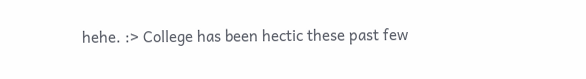hehe. :> College has been hectic these past few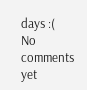days :(
No comments yet